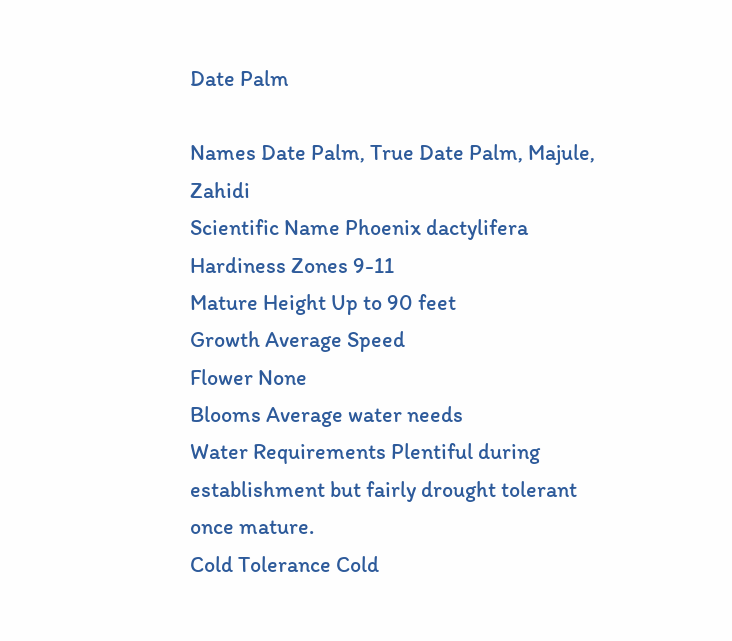Date Palm

Names Date Palm, True Date Palm, Majule, Zahidi
Scientific Name Phoenix dactylifera
Hardiness Zones 9-11
Mature Height Up to 90 feet
Growth Average Speed
Flower None
Blooms Average water needs
Water Requirements Plentiful during establishment but fairly drought tolerant once mature.
Cold Tolerance Cold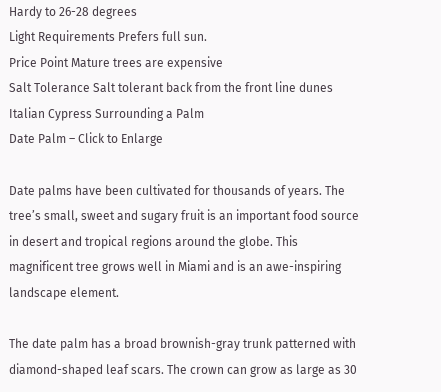Hardy to 26-28 degrees
Light Requirements Prefers full sun.
Price Point Mature trees are expensive
Salt Tolerance Salt tolerant back from the front line dunes
Italian Cypress Surrounding a Palm
Date Palm – Click to Enlarge

Date palms have been cultivated for thousands of years. The tree’s small, sweet and sugary fruit is an important food source in desert and tropical regions around the globe. This magnificent tree grows well in Miami and is an awe-inspiring landscape element.

The date palm has a broad brownish-gray trunk patterned with diamond-shaped leaf scars. The crown can grow as large as 30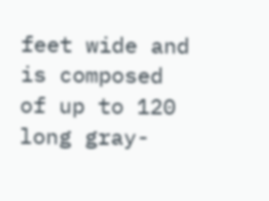feet wide and is composed of up to 120 long gray-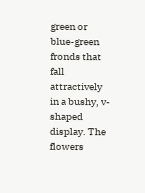green or blue-green fronds that fall attractively in a bushy, v-shaped display. The flowers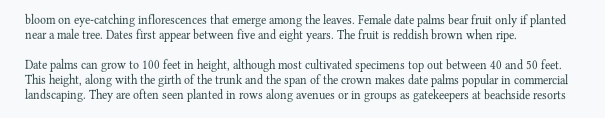bloom on eye-catching inflorescences that emerge among the leaves. Female date palms bear fruit only if planted near a male tree. Dates first appear between five and eight years. The fruit is reddish brown when ripe.

Date palms can grow to 100 feet in height, although most cultivated specimens top out between 40 and 50 feet. This height, along with the girth of the trunk and the span of the crown makes date palms popular in commercial landscaping. They are often seen planted in rows along avenues or in groups as gatekeepers at beachside resorts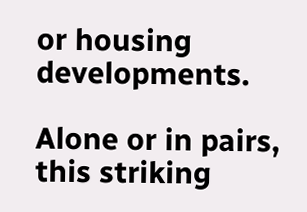or housing developments.

Alone or in pairs, this striking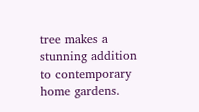tree makes a stunning addition to contemporary home gardens.